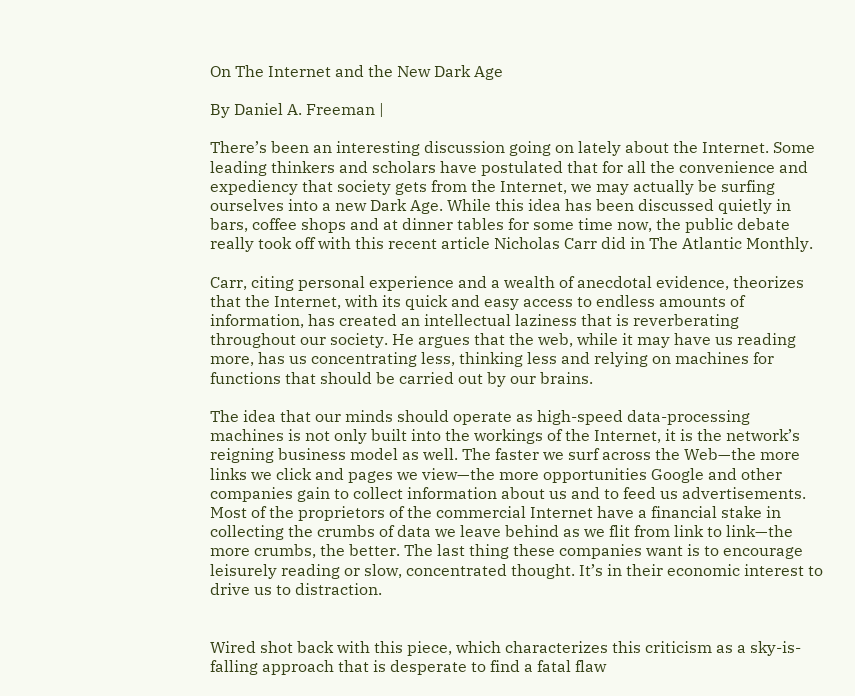On The Internet and the New Dark Age

By Daniel A. Freeman |

There’s been an interesting discussion going on lately about the Internet. Some leading thinkers and scholars have postulated that for all the convenience and expediency that society gets from the Internet, we may actually be surfing ourselves into a new Dark Age. While this idea has been discussed quietly in bars, coffee shops and at dinner tables for some time now, the public debate really took off with this recent article Nicholas Carr did in The Atlantic Monthly.

Carr, citing personal experience and a wealth of anecdotal evidence, theorizes that the Internet, with its quick and easy access to endless amounts of information, has created an intellectual laziness that is reverberating throughout our society. He argues that the web, while it may have us reading more, has us concentrating less, thinking less and relying on machines for functions that should be carried out by our brains.

The idea that our minds should operate as high-speed data-processing machines is not only built into the workings of the Internet, it is the network’s reigning business model as well. The faster we surf across the Web—the more links we click and pages we view—the more opportunities Google and other companies gain to collect information about us and to feed us advertisements. Most of the proprietors of the commercial Internet have a financial stake in collecting the crumbs of data we leave behind as we flit from link to link—the more crumbs, the better. The last thing these companies want is to encourage leisurely reading or slow, concentrated thought. It’s in their economic interest to drive us to distraction.


Wired shot back with this piece, which characterizes this criticism as a sky-is-falling approach that is desperate to find a fatal flaw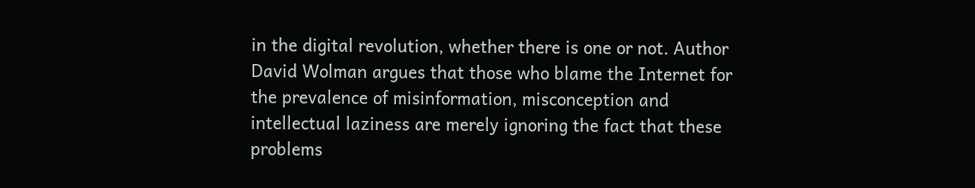in the digital revolution, whether there is one or not. Author David Wolman argues that those who blame the Internet for the prevalence of misinformation, misconception and intellectual laziness are merely ignoring the fact that these problems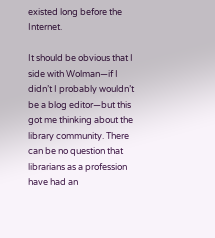existed long before the Internet.

It should be obvious that I side with Wolman—if I didn’t I probably wouldn’t be a blog editor—but this got me thinking about the library community. There can be no question that librarians as a profession have had an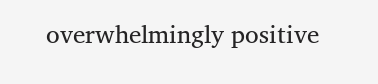overwhelmingly positive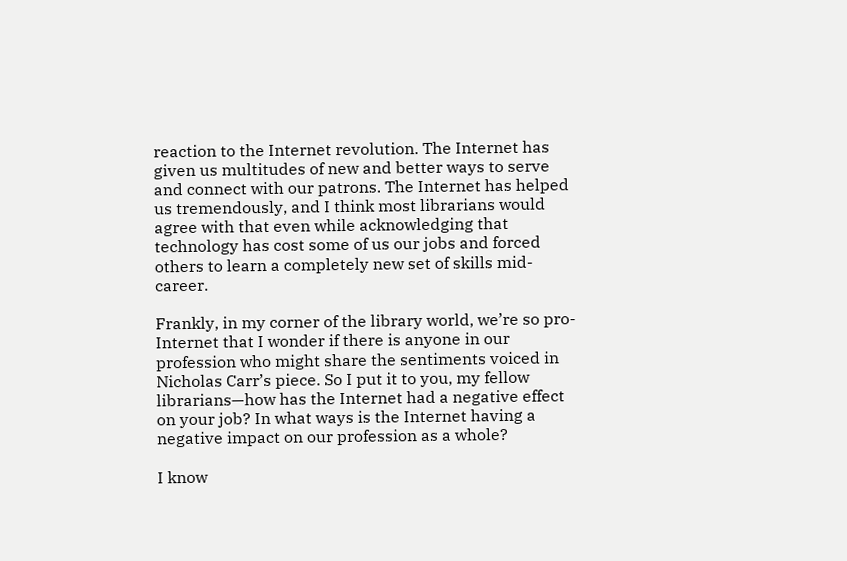reaction to the Internet revolution. The Internet has given us multitudes of new and better ways to serve and connect with our patrons. The Internet has helped us tremendously, and I think most librarians would agree with that even while acknowledging that technology has cost some of us our jobs and forced others to learn a completely new set of skills mid-career.

Frankly, in my corner of the library world, we’re so pro-Internet that I wonder if there is anyone in our profession who might share the sentiments voiced in Nicholas Carr’s piece. So I put it to you, my fellow librarians—how has the Internet had a negative effect on your job? In what ways is the Internet having a negative impact on our profession as a whole?

I know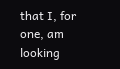that I, for one, am looking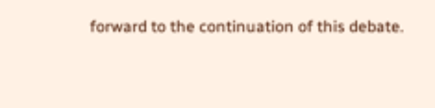forward to the continuation of this debate.